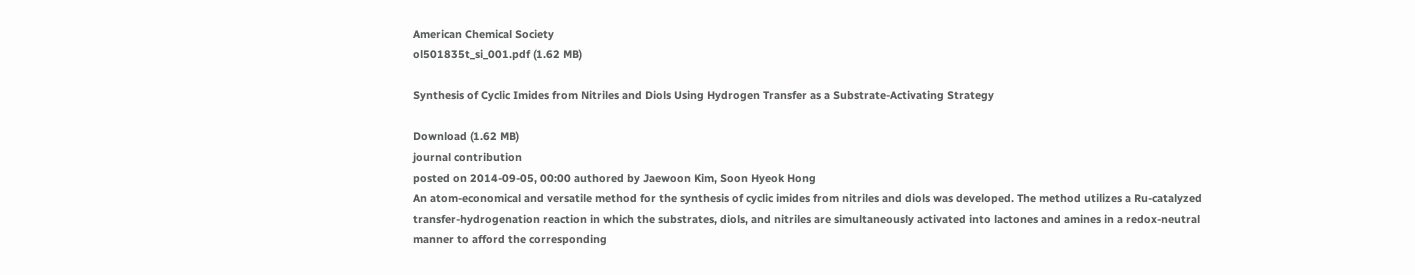American Chemical Society
ol501835t_si_001.pdf (1.62 MB)

Synthesis of Cyclic Imides from Nitriles and Diols Using Hydrogen Transfer as a Substrate-Activating Strategy

Download (1.62 MB)
journal contribution
posted on 2014-09-05, 00:00 authored by Jaewoon Kim, Soon Hyeok Hong
An atom-economical and versatile method for the synthesis of cyclic imides from nitriles and diols was developed. The method utilizes a Ru-catalyzed transfer-hydrogenation reaction in which the substrates, diols, and nitriles are simultaneously activated into lactones and amines in a redox-neutral manner to afford the corresponding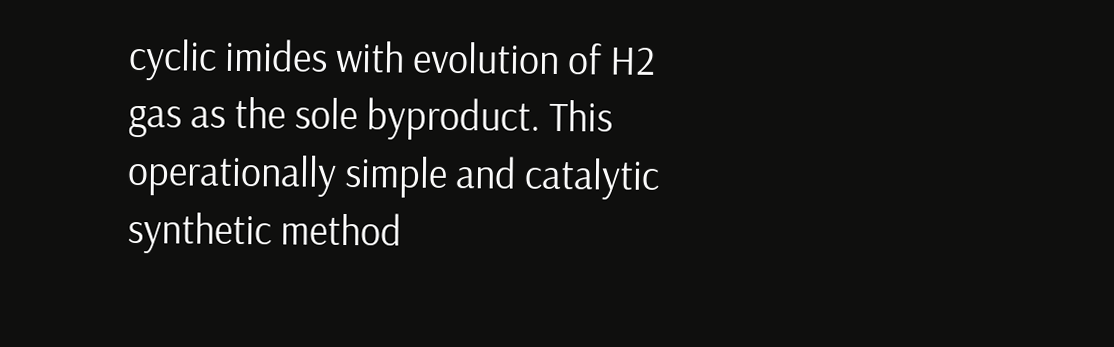cyclic imides with evolution of H2 gas as the sole byproduct. This operationally simple and catalytic synthetic method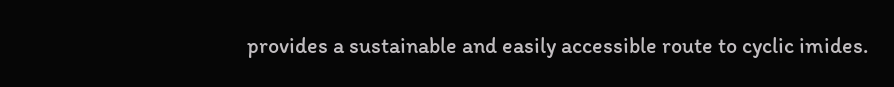provides a sustainable and easily accessible route to cyclic imides.